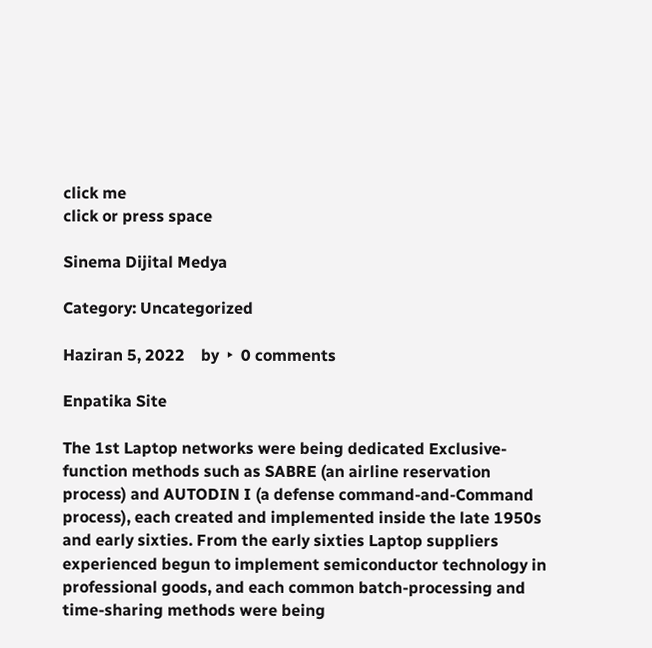click me
click or press space

Sinema Dijital Medya

Category: Uncategorized

Haziran 5, 2022    by  ‣  0 comments

Enpatika Site

The 1st Laptop networks were being dedicated Exclusive-function methods such as SABRE (an airline reservation process) and AUTODIN I (a defense command-and-Command process), each created and implemented inside the late 1950s and early sixties. From the early sixties Laptop suppliers experienced begun to implement semiconductor technology in professional goods, and each common batch-processing and time-sharing methods were being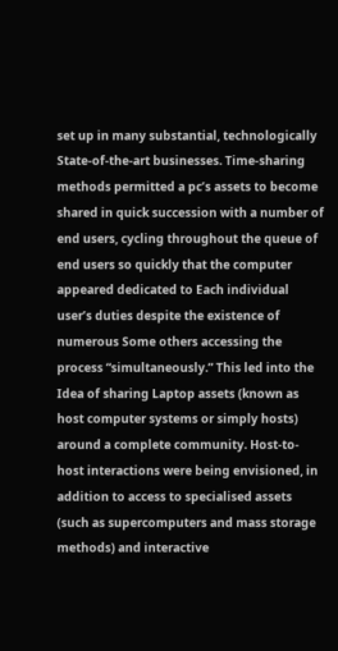set up in many substantial, technologically State-of-the-art businesses. Time-sharing methods permitted a pc’s assets to become shared in quick succession with a number of end users, cycling throughout the queue of end users so quickly that the computer appeared dedicated to Each individual user’s duties despite the existence of numerous Some others accessing the process “simultaneously.” This led into the Idea of sharing Laptop assets (known as host computer systems or simply hosts) around a complete community. Host-to-host interactions were being envisioned, in addition to access to specialised assets (such as supercomputers and mass storage methods) and interactive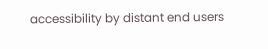accessibility by distant end users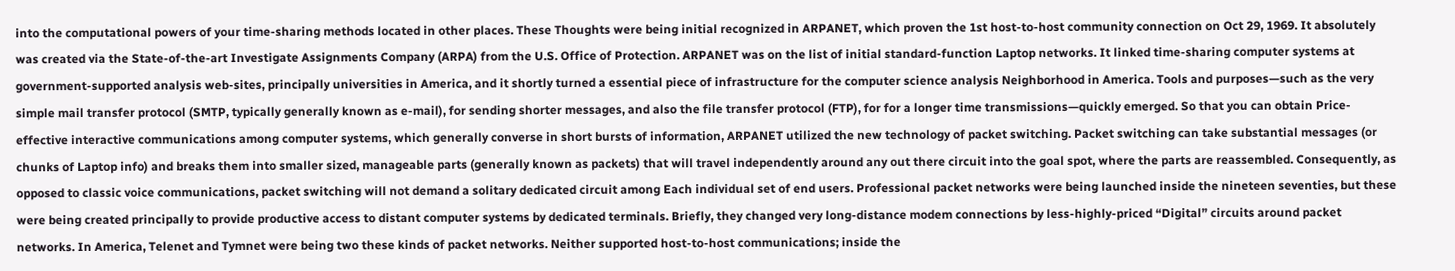into the computational powers of your time-sharing methods located in other places. These Thoughts were being initial recognized in ARPANET, which proven the 1st host-to-host community connection on Oct 29, 1969. It absolutely was created via the State-of-the-art Investigate Assignments Company (ARPA) from the U.S. Office of Protection. ARPANET was on the list of initial standard-function Laptop networks. It linked time-sharing computer systems at government-supported analysis web-sites, principally universities in America, and it shortly turned a essential piece of infrastructure for the computer science analysis Neighborhood in America. Tools and purposes—such as the very simple mail transfer protocol (SMTP, typically generally known as e-mail), for sending shorter messages, and also the file transfer protocol (FTP), for for a longer time transmissions—quickly emerged. So that you can obtain Price-effective interactive communications among computer systems, which generally converse in short bursts of information, ARPANET utilized the new technology of packet switching. Packet switching can take substantial messages (or chunks of Laptop info) and breaks them into smaller sized, manageable parts (generally known as packets) that will travel independently around any out there circuit into the goal spot, where the parts are reassembled. Consequently, as opposed to classic voice communications, packet switching will not demand a solitary dedicated circuit among Each individual set of end users. Professional packet networks were being launched inside the nineteen seventies, but these were being created principally to provide productive access to distant computer systems by dedicated terminals. Briefly, they changed very long-distance modem connections by less-highly-priced “Digital” circuits around packet networks. In America, Telenet and Tymnet were being two these kinds of packet networks. Neither supported host-to-host communications; inside the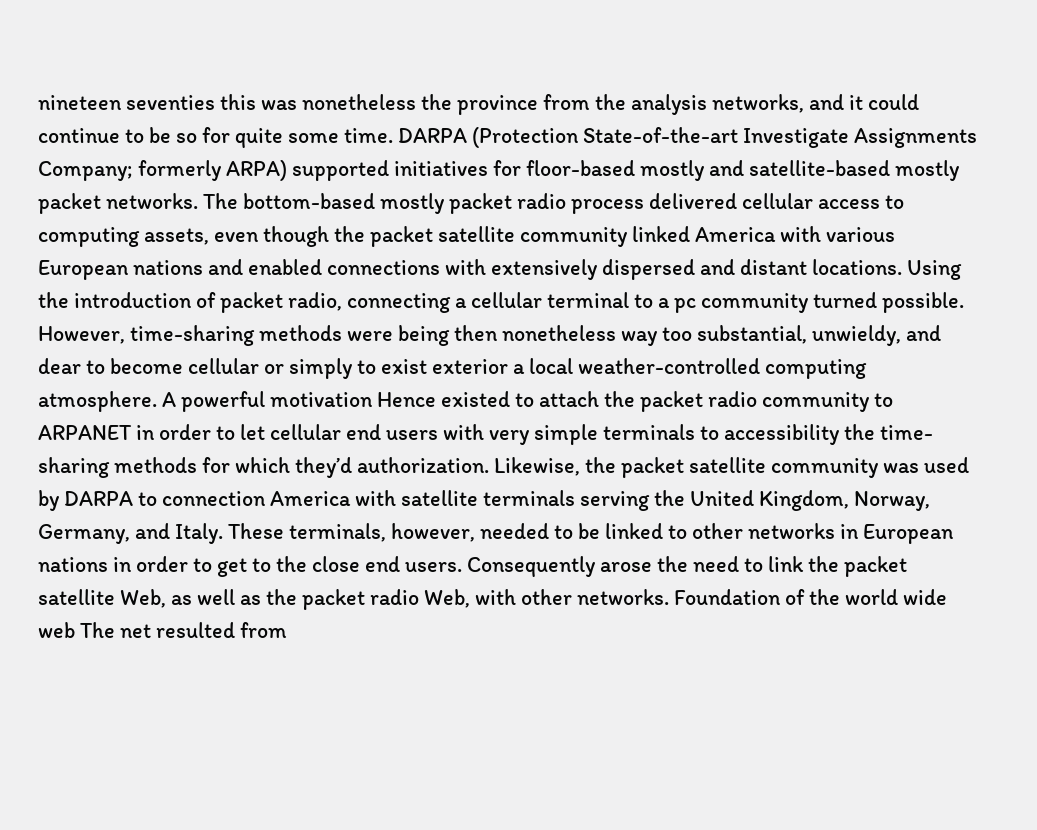nineteen seventies this was nonetheless the province from the analysis networks, and it could continue to be so for quite some time. DARPA (Protection State-of-the-art Investigate Assignments Company; formerly ARPA) supported initiatives for floor-based mostly and satellite-based mostly packet networks. The bottom-based mostly packet radio process delivered cellular access to computing assets, even though the packet satellite community linked America with various European nations and enabled connections with extensively dispersed and distant locations. Using the introduction of packet radio, connecting a cellular terminal to a pc community turned possible. However, time-sharing methods were being then nonetheless way too substantial, unwieldy, and dear to become cellular or simply to exist exterior a local weather-controlled computing atmosphere. A powerful motivation Hence existed to attach the packet radio community to ARPANET in order to let cellular end users with very simple terminals to accessibility the time-sharing methods for which they’d authorization. Likewise, the packet satellite community was used by DARPA to connection America with satellite terminals serving the United Kingdom, Norway, Germany, and Italy. These terminals, however, needed to be linked to other networks in European nations in order to get to the close end users. Consequently arose the need to link the packet satellite Web, as well as the packet radio Web, with other networks. Foundation of the world wide web The net resulted from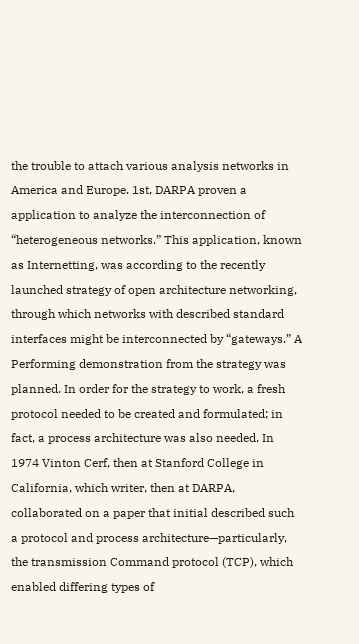the trouble to attach various analysis networks in America and Europe. 1st, DARPA proven a application to analyze the interconnection of “heterogeneous networks.” This application, known as Internetting, was according to the recently launched strategy of open architecture networking, through which networks with described standard interfaces might be interconnected by “gateways.” A Performing demonstration from the strategy was planned. In order for the strategy to work, a fresh protocol needed to be created and formulated; in fact, a process architecture was also needed. In 1974 Vinton Cerf, then at Stanford College in California, which writer, then at DARPA, collaborated on a paper that initial described such a protocol and process architecture—particularly, the transmission Command protocol (TCP), which enabled differing types of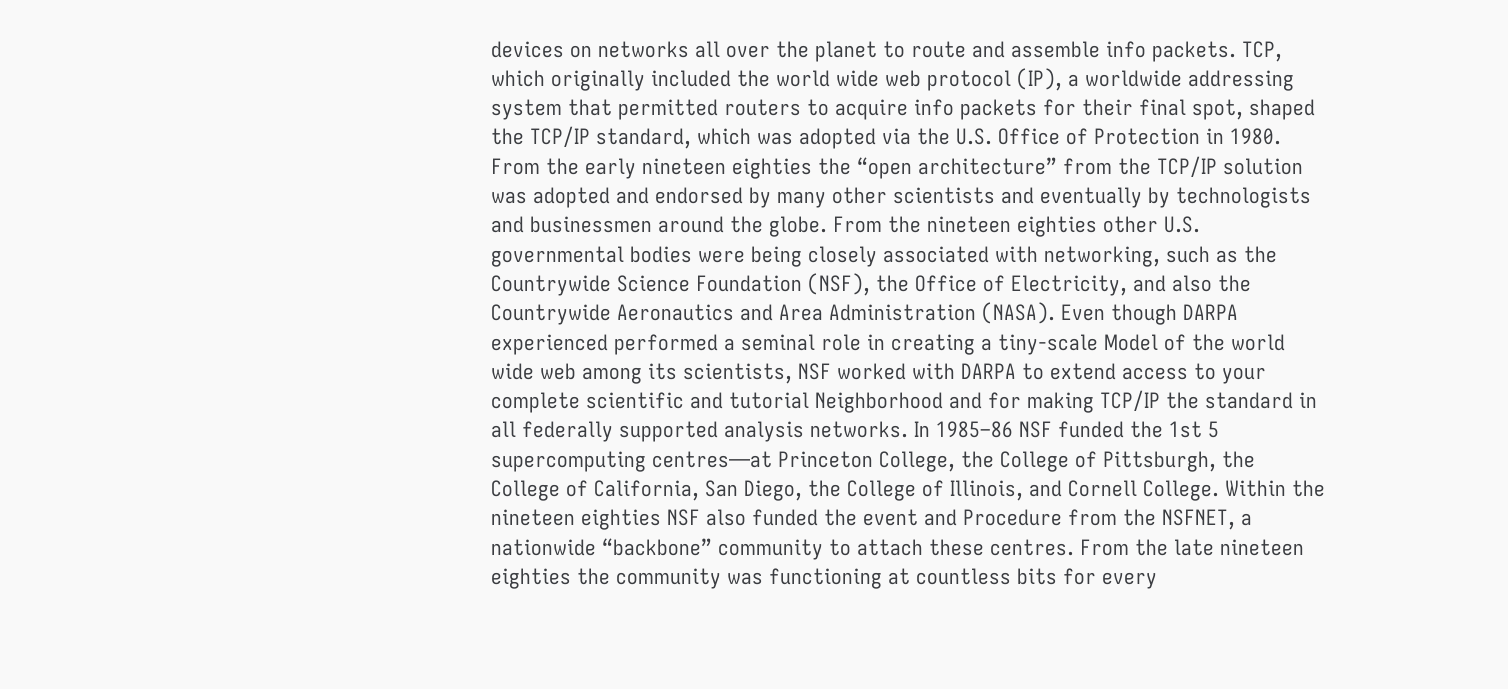devices on networks all over the planet to route and assemble info packets. TCP, which originally included the world wide web protocol (IP), a worldwide addressing system that permitted routers to acquire info packets for their final spot, shaped the TCP/IP standard, which was adopted via the U.S. Office of Protection in 1980. From the early nineteen eighties the “open architecture” from the TCP/IP solution was adopted and endorsed by many other scientists and eventually by technologists and businessmen around the globe. From the nineteen eighties other U.S. governmental bodies were being closely associated with networking, such as the Countrywide Science Foundation (NSF), the Office of Electricity, and also the Countrywide Aeronautics and Area Administration (NASA). Even though DARPA experienced performed a seminal role in creating a tiny-scale Model of the world wide web among its scientists, NSF worked with DARPA to extend access to your complete scientific and tutorial Neighborhood and for making TCP/IP the standard in all federally supported analysis networks. In 1985–86 NSF funded the 1st 5 supercomputing centres—at Princeton College, the College of Pittsburgh, the College of California, San Diego, the College of Illinois, and Cornell College. Within the nineteen eighties NSF also funded the event and Procedure from the NSFNET, a nationwide “backbone” community to attach these centres. From the late nineteen eighties the community was functioning at countless bits for every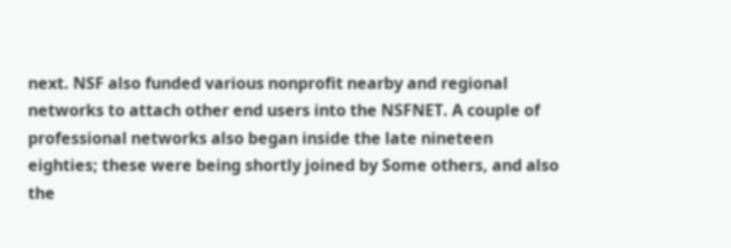next. NSF also funded various nonprofit nearby and regional networks to attach other end users into the NSFNET. A couple of professional networks also began inside the late nineteen eighties; these were being shortly joined by Some others, and also the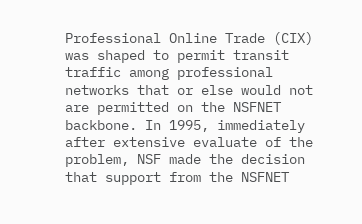Professional Online Trade (CIX) was shaped to permit transit traffic among professional networks that or else would not are permitted on the NSFNET backbone. In 1995, immediately after extensive evaluate of the problem, NSF made the decision that support from the NSFNET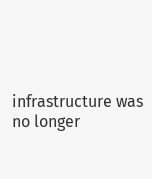infrastructure was no longer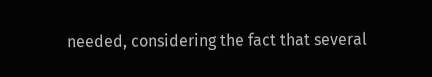needed, considering the fact that several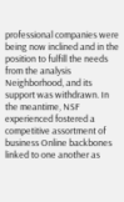professional companies were being now inclined and in the position to fulfill the needs from the analysis Neighborhood, and its support was withdrawn. In the meantime, NSF experienced fostered a competitive assortment of business Online backbones linked to one another as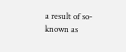a result of so-known as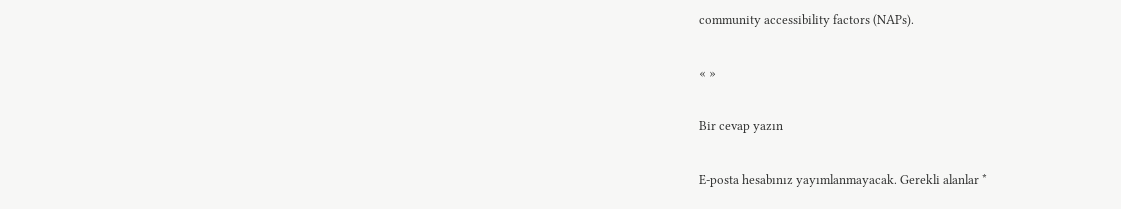community accessibility factors (NAPs).

« »

Bir cevap yazın

E-posta hesabınız yayımlanmayacak. Gerekli alanlar *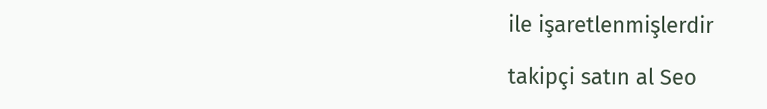ile işaretlenmişlerdir

takipçi satın al Seo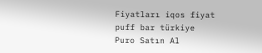Fiyatları iqos fiyat
puff bar türkiye
Puro Satın Al